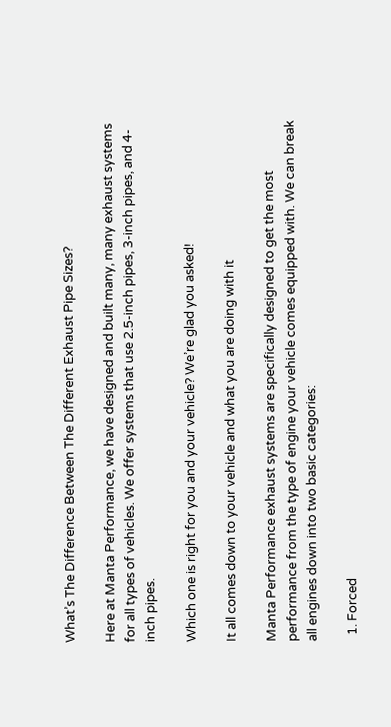What’s The Difference Between The Different Exhaust Pipe Sizes?

Here at Manta Performance, we have designed and built many, many exhaust systems for all types of vehicles. We offer systems that use 2.5-inch pipes, 3-inch pipes, and 4-inch pipes.

Which one is right for you and your vehicle? We’re glad you asked!

It all comes down to your vehicle and what you are doing with it

Manta Performance exhaust systems are specifically designed to get the most performance from the type of engine your vehicle comes equipped with. We can break all engines down into two basic categories:

  1. Forced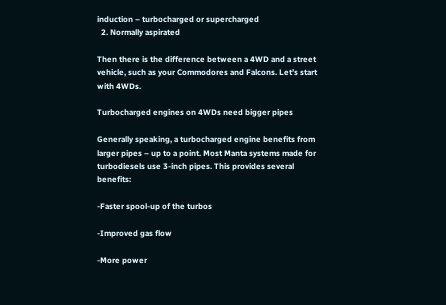induction – turbocharged or supercharged
  2. Normally aspirated

Then there is the difference between a 4WD and a street vehicle, such as your Commodores and Falcons. Let’s start with 4WDs.

Turbocharged engines on 4WDs need bigger pipes

Generally speaking, a turbocharged engine benefits from larger pipes – up to a point. Most Manta systems made for turbodiesels use 3-inch pipes. This provides several benefits:

-Faster spool-up of the turbos

-Improved gas flow

-More power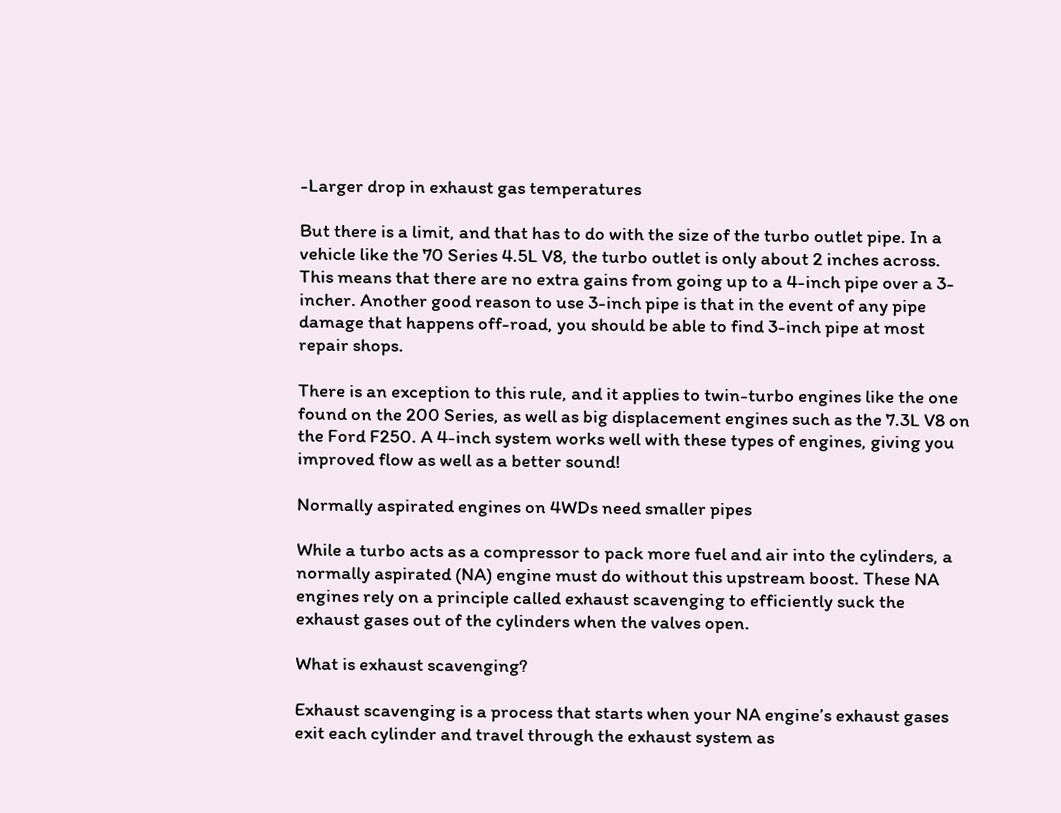-Larger drop in exhaust gas temperatures

But there is a limit, and that has to do with the size of the turbo outlet pipe. In a vehicle like the 70 Series 4.5L V8, the turbo outlet is only about 2 inches across. This means that there are no extra gains from going up to a 4-inch pipe over a 3-incher. Another good reason to use 3-inch pipe is that in the event of any pipe damage that happens off-road, you should be able to find 3-inch pipe at most repair shops.

There is an exception to this rule, and it applies to twin-turbo engines like the one found on the 200 Series, as well as big displacement engines such as the 7.3L V8 on the Ford F250. A 4-inch system works well with these types of engines, giving you improved flow as well as a better sound!

Normally aspirated engines on 4WDs need smaller pipes

While a turbo acts as a compressor to pack more fuel and air into the cylinders, a normally aspirated (NA) engine must do without this upstream boost. These NA engines rely on a principle called exhaust scavenging to efficiently suck the exhaust gases out of the cylinders when the valves open.

What is exhaust scavenging?

Exhaust scavenging is a process that starts when your NA engine’s exhaust gases exit each cylinder and travel through the exhaust system as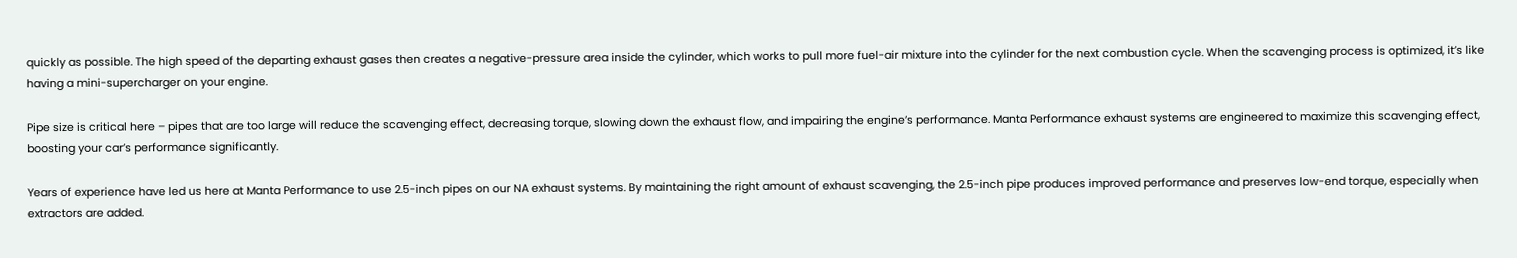quickly as possible. The high speed of the departing exhaust gases then creates a negative-pressure area inside the cylinder, which works to pull more fuel-air mixture into the cylinder for the next combustion cycle. When the scavenging process is optimized, it’s like having a mini-supercharger on your engine.

Pipe size is critical here – pipes that are too large will reduce the scavenging effect, decreasing torque, slowing down the exhaust flow, and impairing the engine’s performance. Manta Performance exhaust systems are engineered to maximize this scavenging effect, boosting your car’s performance significantly.

Years of experience have led us here at Manta Performance to use 2.5-inch pipes on our NA exhaust systems. By maintaining the right amount of exhaust scavenging, the 2.5-inch pipe produces improved performance and preserves low-end torque, especially when extractors are added.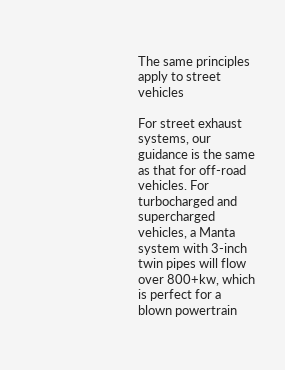The same principles apply to street vehicles

For street exhaust systems, our guidance is the same as that for off-road vehicles. For turbocharged and supercharged vehicles, a Manta system with 3-inch twin pipes will flow over 800+kw, which is perfect for a blown powertrain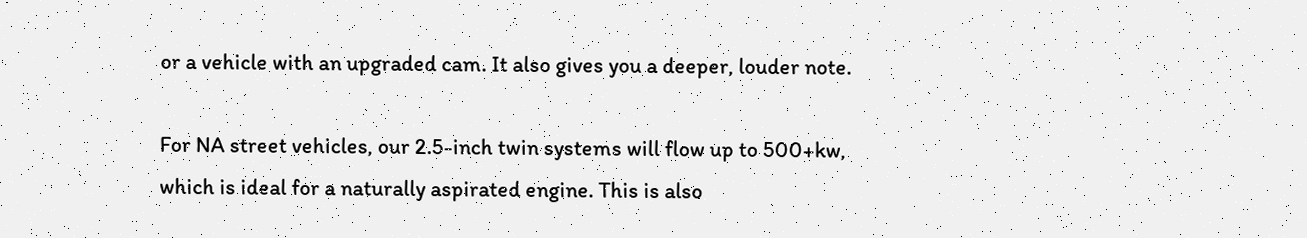or a vehicle with an upgraded cam. It also gives you a deeper, louder note.

For NA street vehicles, our 2.5-inch twin systems will flow up to 500+kw, which is ideal for a naturally aspirated engine. This is also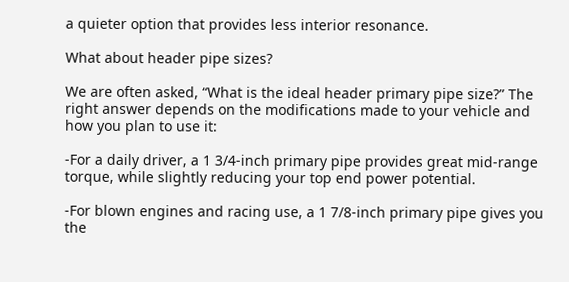a quieter option that provides less interior resonance.

What about header pipe sizes?

We are often asked, “What is the ideal header primary pipe size?” The right answer depends on the modifications made to your vehicle and how you plan to use it:

-For a daily driver, a 1 3/4-inch primary pipe provides great mid-range torque, while slightly reducing your top end power potential.

-For blown engines and racing use, a 1 7/8-inch primary pipe gives you the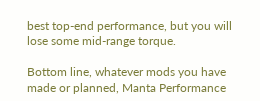best top-end performance, but you will lose some mid-range torque.

Bottom line, whatever mods you have made or planned, Manta Performance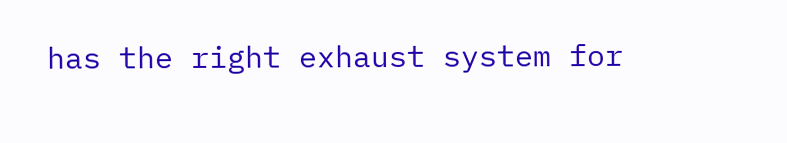has the right exhaust system for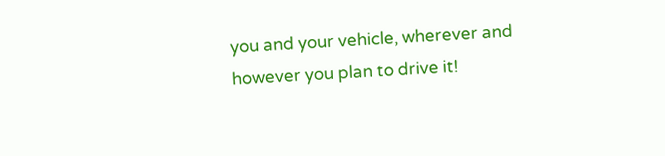you and your vehicle, wherever and however you plan to drive it!